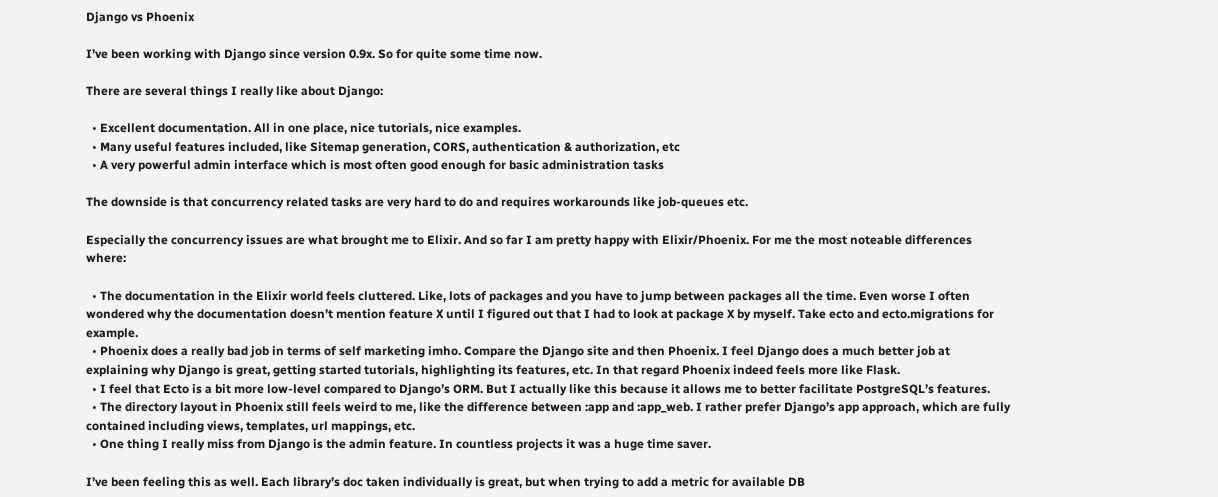Django vs Phoenix

I’ve been working with Django since version 0.9x. So for quite some time now.

There are several things I really like about Django:

  • Excellent documentation. All in one place, nice tutorials, nice examples.
  • Many useful features included, like Sitemap generation, CORS, authentication & authorization, etc
  • A very powerful admin interface which is most often good enough for basic administration tasks

The downside is that concurrency related tasks are very hard to do and requires workarounds like job-queues etc.

Especially the concurrency issues are what brought me to Elixir. And so far I am pretty happy with Elixir/Phoenix. For me the most noteable differences where:

  • The documentation in the Elixir world feels cluttered. Like, lots of packages and you have to jump between packages all the time. Even worse I often wondered why the documentation doesn’t mention feature X until I figured out that I had to look at package X by myself. Take ecto and ecto.migrations for example.
  • Phoenix does a really bad job in terms of self marketing imho. Compare the Django site and then Phoenix. I feel Django does a much better job at explaining why Django is great, getting started tutorials, highlighting its features, etc. In that regard Phoenix indeed feels more like Flask.
  • I feel that Ecto is a bit more low-level compared to Django’s ORM. But I actually like this because it allows me to better facilitate PostgreSQL’s features.
  • The directory layout in Phoenix still feels weird to me, like the difference between :app and :app_web. I rather prefer Django’s app approach, which are fully contained including views, templates, url mappings, etc.
  • One thing I really miss from Django is the admin feature. In countless projects it was a huge time saver.

I’ve been feeling this as well. Each library’s doc taken individually is great, but when trying to add a metric for available DB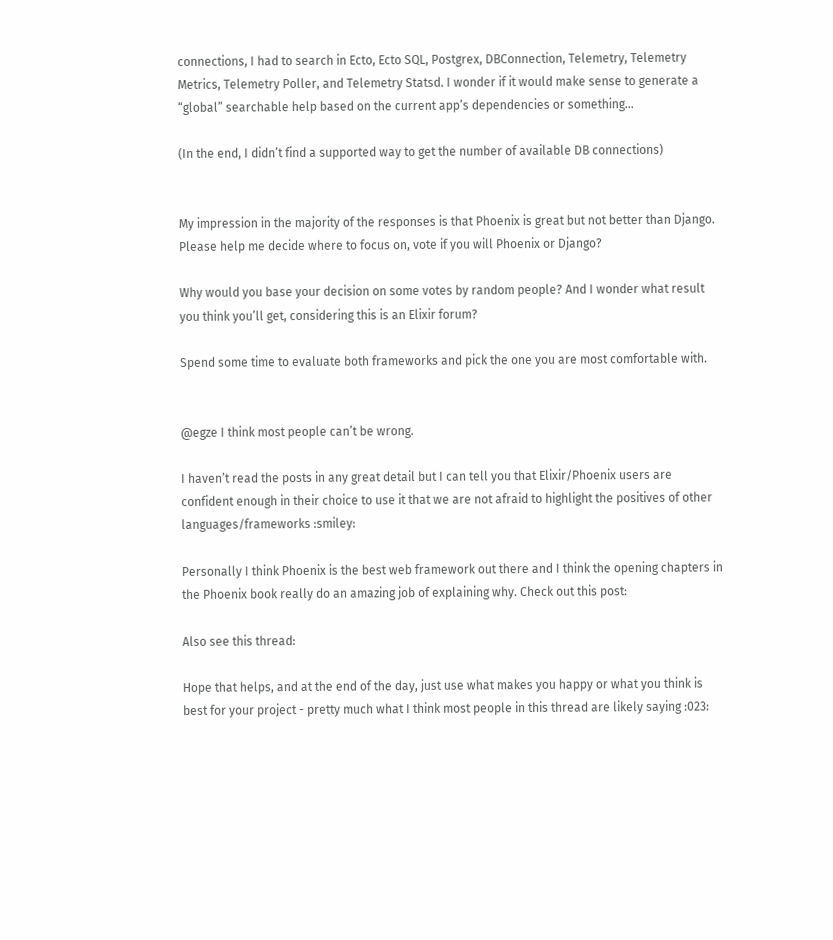connections, I had to search in Ecto, Ecto SQL, Postgrex, DBConnection, Telemetry, Telemetry Metrics, Telemetry Poller, and Telemetry Statsd. I wonder if it would make sense to generate a “global” searchable help based on the current app’s dependencies or something…

(In the end, I didn’t find a supported way to get the number of available DB connections)


My impression in the majority of the responses is that Phoenix is great but not better than Django. Please help me decide where to focus on, vote if you will Phoenix or Django?

Why would you base your decision on some votes by random people? And I wonder what result you think you’ll get, considering this is an Elixir forum?

Spend some time to evaluate both frameworks and pick the one you are most comfortable with.


@egze I think most people can’t be wrong.

I haven’t read the posts in any great detail but I can tell you that Elixir/Phoenix users are confident enough in their choice to use it that we are not afraid to highlight the positives of other languages/frameworks :smiley:

Personally I think Phoenix is the best web framework out there and I think the opening chapters in the Phoenix book really do an amazing job of explaining why. Check out this post:

Also see this thread:

Hope that helps, and at the end of the day, just use what makes you happy or what you think is best for your project - pretty much what I think most people in this thread are likely saying :023: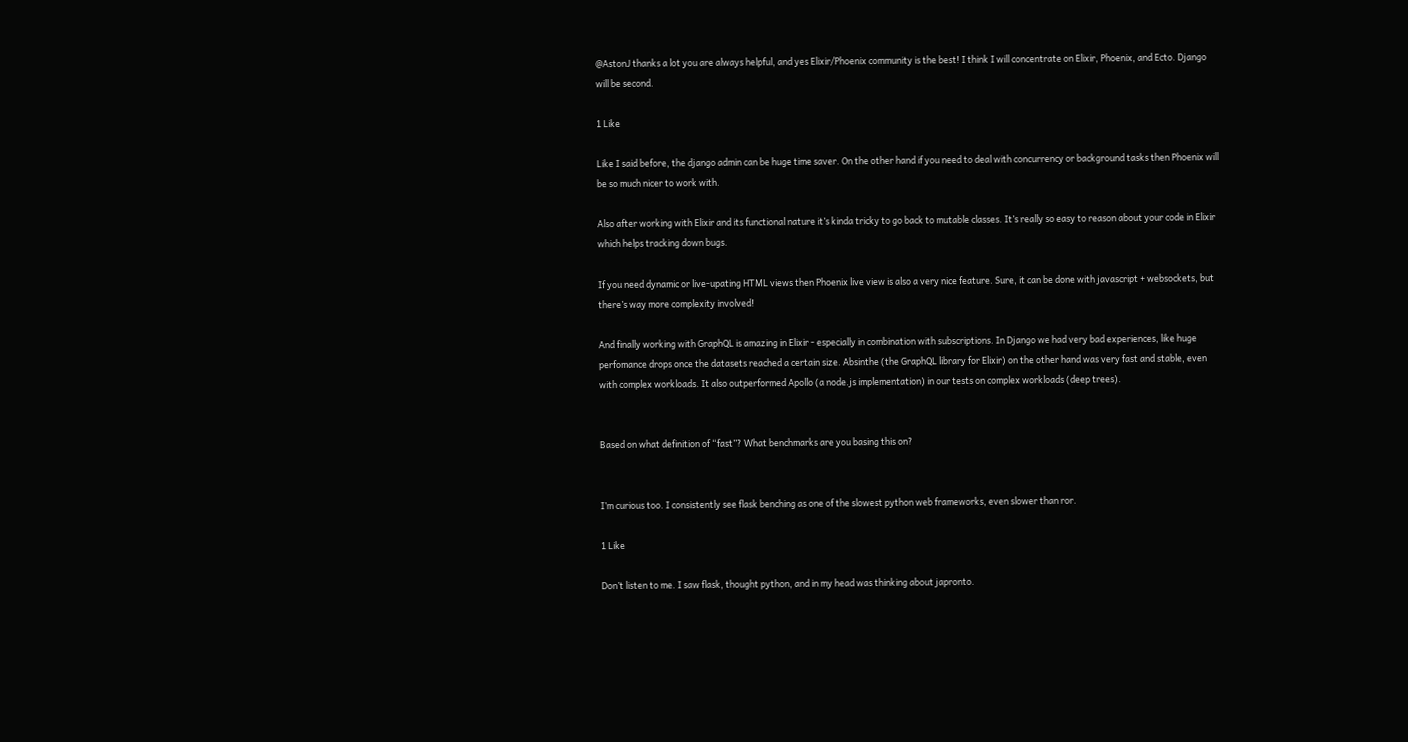@AstonJ thanks a lot you are always helpful, and yes Elixir/Phoenix community is the best! I think I will concentrate on Elixir, Phoenix, and Ecto. Django will be second.

1 Like

Like I said before, the django admin can be huge time saver. On the other hand if you need to deal with concurrency or background tasks then Phoenix will be so much nicer to work with.

Also after working with Elixir and its functional nature it’s kinda tricky to go back to mutable classes. It’s really so easy to reason about your code in Elixir which helps tracking down bugs.

If you need dynamic or live-upating HTML views then Phoenix live view is also a very nice feature. Sure, it can be done with javascript + websockets, but there’s way more complexity involved!

And finally working with GraphQL is amazing in Elixir - especially in combination with subscriptions. In Django we had very bad experiences, like huge perfomance drops once the datasets reached a certain size. Absinthe (the GraphQL library for Elixir) on the other hand was very fast and stable, even with complex workloads. It also outperformed Apollo (a node.js implementation) in our tests on complex workloads (deep trees).


Based on what definition of “fast”? What benchmarks are you basing this on?


I’m curious too. I consistently see flask benching as one of the slowest python web frameworks, even slower than ror.

1 Like

Don’t listen to me. I saw flask, thought python, and in my head was thinking about japronto.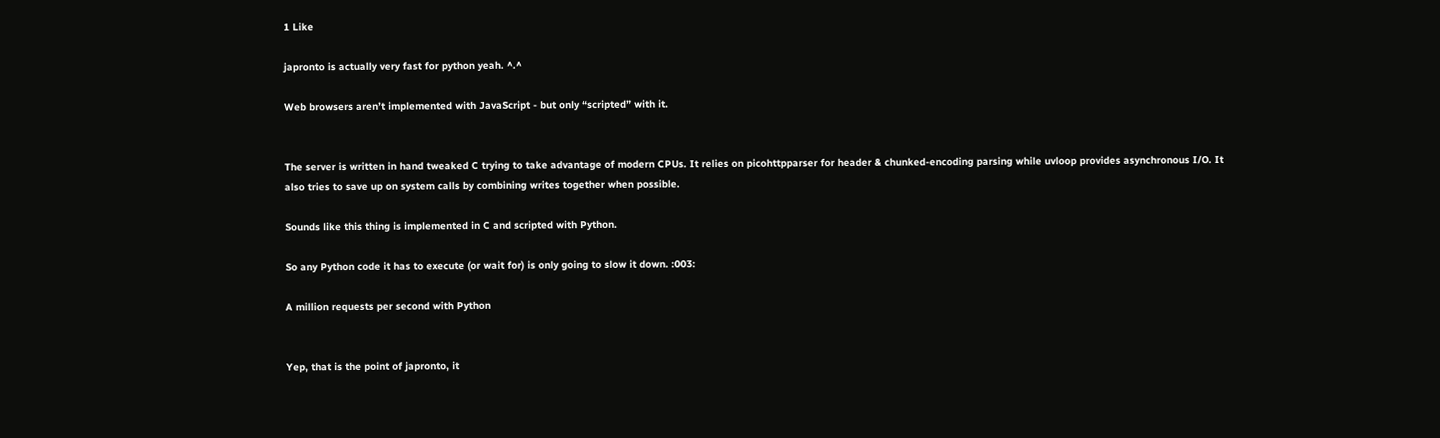1 Like

japronto is actually very fast for python yeah. ^.^

Web browsers aren’t implemented with JavaScript - but only “scripted” with it.


The server is written in hand tweaked C trying to take advantage of modern CPUs. It relies on picohttpparser for header & chunked-encoding parsing while uvloop provides asynchronous I/O. It also tries to save up on system calls by combining writes together when possible.

Sounds like this thing is implemented in C and scripted with Python.

So any Python code it has to execute (or wait for) is only going to slow it down. :003:

A million requests per second with Python


Yep, that is the point of japronto, it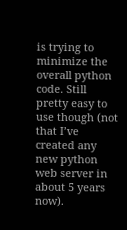is trying to minimize the overall python code. Still pretty easy to use though (not that I’ve created any new python web server in about 5 years now).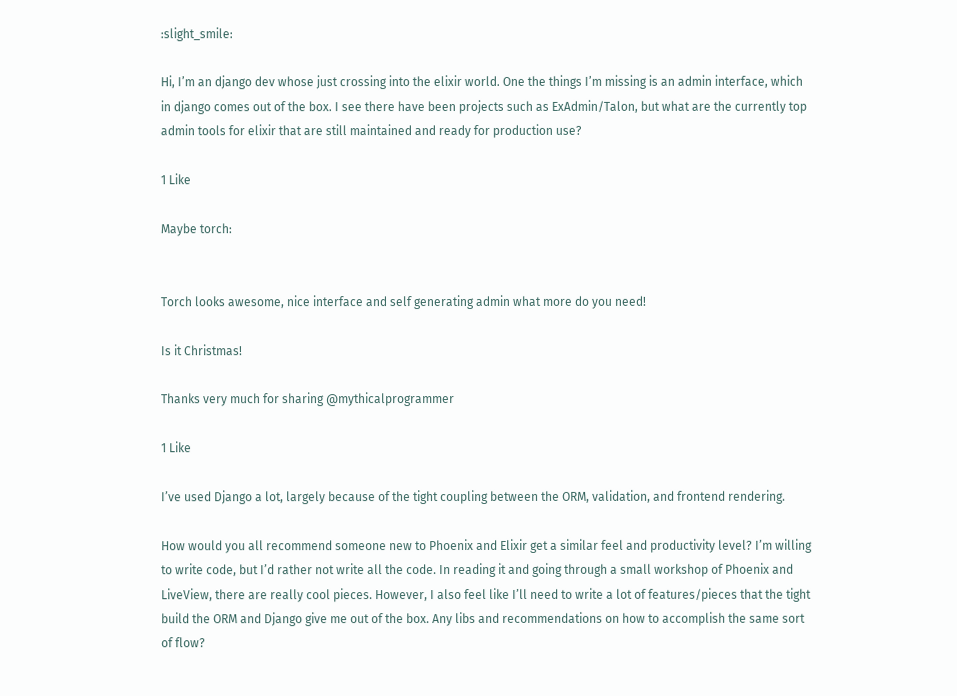:slight_smile:

Hi, I’m an django dev whose just crossing into the elixir world. One the things I’m missing is an admin interface, which in django comes out of the box. I see there have been projects such as ExAdmin/Talon, but what are the currently top admin tools for elixir that are still maintained and ready for production use?

1 Like

Maybe torch:


Torch looks awesome, nice interface and self generating admin what more do you need!

Is it Christmas!

Thanks very much for sharing @mythicalprogrammer

1 Like

I’ve used Django a lot, largely because of the tight coupling between the ORM, validation, and frontend rendering.

How would you all recommend someone new to Phoenix and Elixir get a similar feel and productivity level? I’m willing to write code, but I’d rather not write all the code. In reading it and going through a small workshop of Phoenix and LiveView, there are really cool pieces. However, I also feel like I’ll need to write a lot of features/pieces that the tight build the ORM and Django give me out of the box. Any libs and recommendations on how to accomplish the same sort of flow?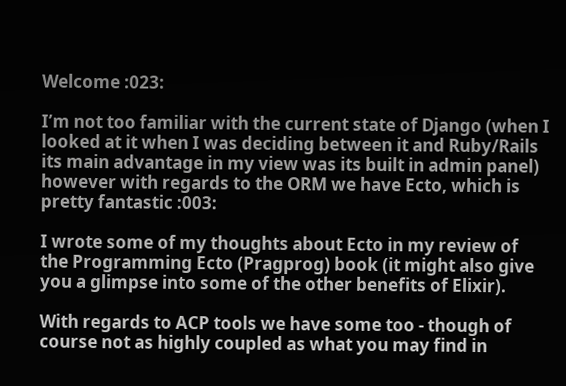Welcome :023:

I’m not too familiar with the current state of Django (when I looked at it when I was deciding between it and Ruby/Rails its main advantage in my view was its built in admin panel) however with regards to the ORM we have Ecto, which is pretty fantastic :003:

I wrote some of my thoughts about Ecto in my review of the Programming Ecto (Pragprog) book (it might also give you a glimpse into some of the other benefits of Elixir).

With regards to ACP tools we have some too - though of course not as highly coupled as what you may find in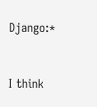Django:*


I think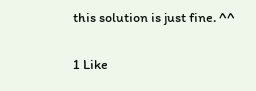this solution is just fine. ^^

1 Like